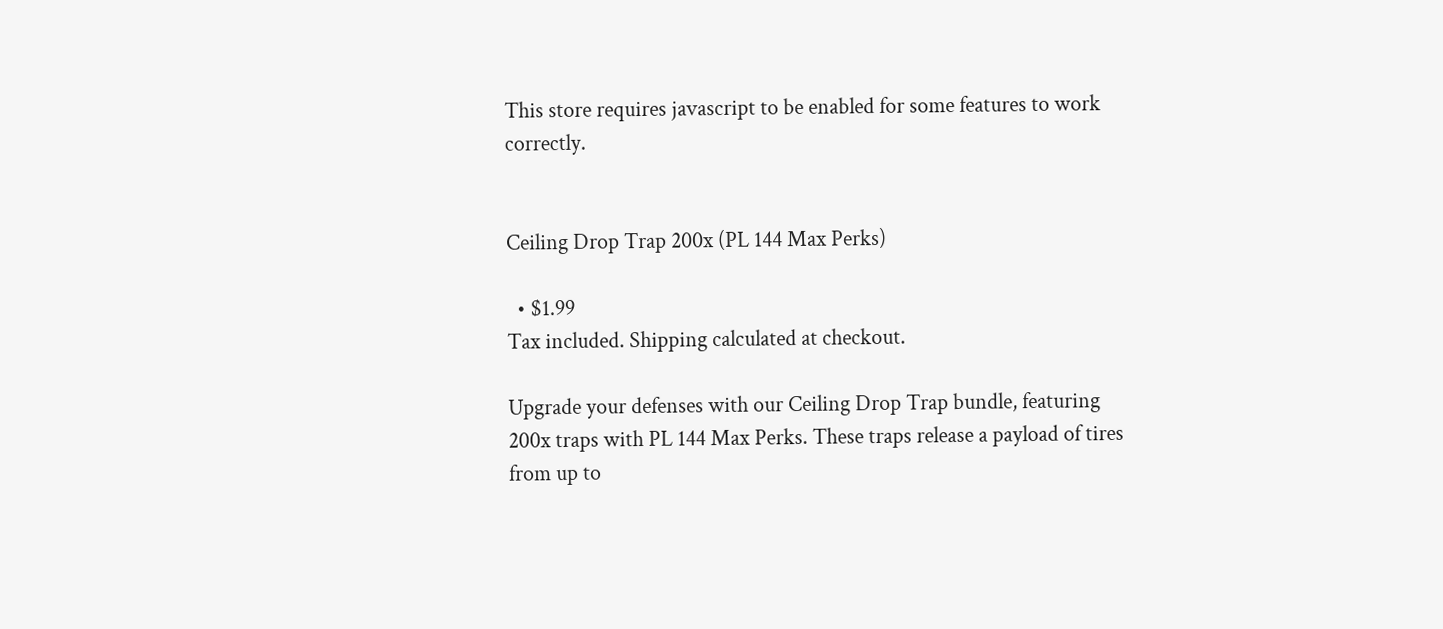This store requires javascript to be enabled for some features to work correctly.


Ceiling Drop Trap 200x (PL 144 Max Perks)

  • $1.99
Tax included. Shipping calculated at checkout.

Upgrade your defenses with our Ceiling Drop Trap bundle, featuring 200x traps with PL 144 Max Perks. These traps release a payload of tires from up to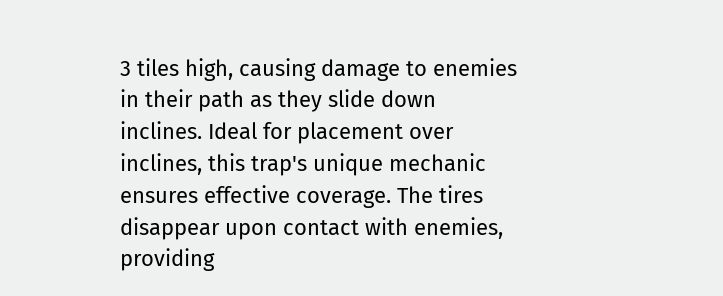3 tiles high, causing damage to enemies in their path as they slide down inclines. Ideal for placement over inclines, this trap's unique mechanic ensures effective coverage. The tires disappear upon contact with enemies, providing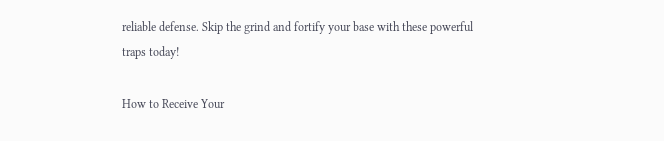reliable defense. Skip the grind and fortify your base with these powerful traps today!

How to Receive Your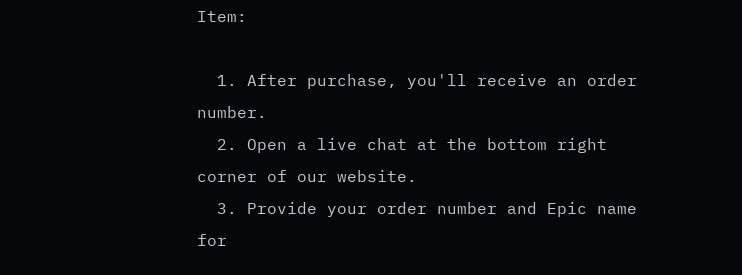Item:

  1. After purchase, you'll receive an order number.
  2. Open a live chat at the bottom right corner of our website.
  3. Provide your order number and Epic name for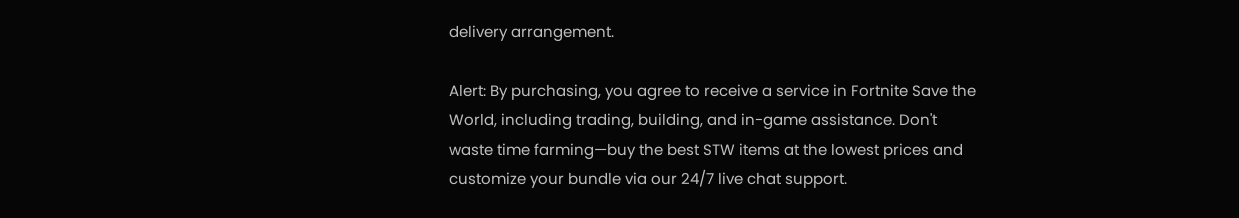delivery arrangement.

Alert: By purchasing, you agree to receive a service in Fortnite Save the World, including trading, building, and in-game assistance. Don't waste time farming—buy the best STW items at the lowest prices and customize your bundle via our 24/7 live chat support.